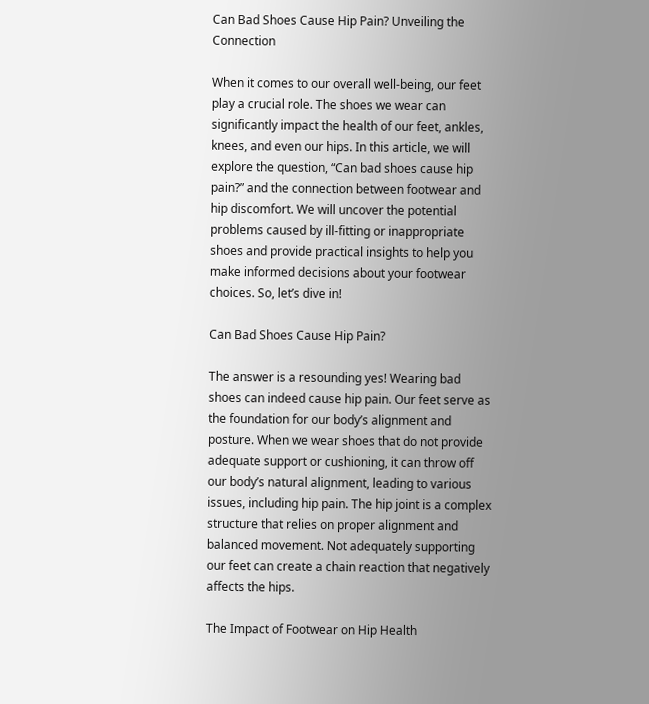Can Bad Shoes Cause Hip Pain? Unveiling the Connection

When it comes to our overall well-being, our feet play a crucial role. The shoes we wear can significantly impact the health of our feet, ankles, knees, and even our hips. In this article, we will explore the question, “Can bad shoes cause hip pain?” and the connection between footwear and hip discomfort. We will uncover the potential problems caused by ill-fitting or inappropriate shoes and provide practical insights to help you make informed decisions about your footwear choices. So, let’s dive in!

Can Bad Shoes Cause Hip Pain?

The answer is a resounding yes! Wearing bad shoes can indeed cause hip pain. Our feet serve as the foundation for our body’s alignment and posture. When we wear shoes that do not provide adequate support or cushioning, it can throw off our body’s natural alignment, leading to various issues, including hip pain. The hip joint is a complex structure that relies on proper alignment and balanced movement. Not adequately supporting our feet can create a chain reaction that negatively affects the hips.

The Impact of Footwear on Hip Health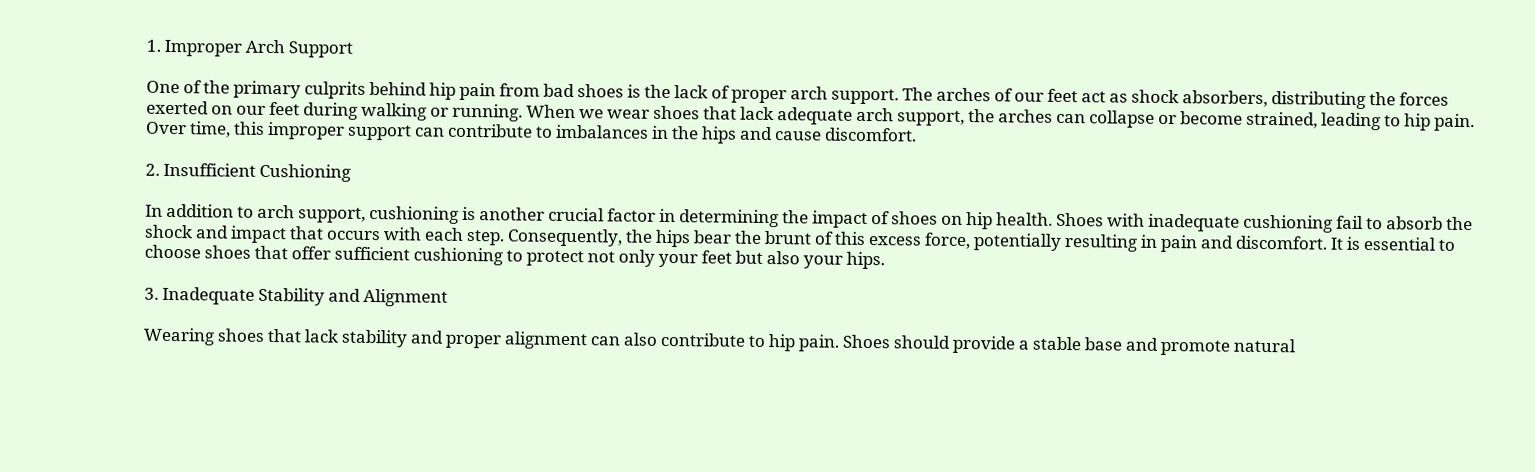1. Improper Arch Support

One of the primary culprits behind hip pain from bad shoes is the lack of proper arch support. The arches of our feet act as shock absorbers, distributing the forces exerted on our feet during walking or running. When we wear shoes that lack adequate arch support, the arches can collapse or become strained, leading to hip pain. Over time, this improper support can contribute to imbalances in the hips and cause discomfort.

2. Insufficient Cushioning

In addition to arch support, cushioning is another crucial factor in determining the impact of shoes on hip health. Shoes with inadequate cushioning fail to absorb the shock and impact that occurs with each step. Consequently, the hips bear the brunt of this excess force, potentially resulting in pain and discomfort. It is essential to choose shoes that offer sufficient cushioning to protect not only your feet but also your hips.

3. Inadequate Stability and Alignment

Wearing shoes that lack stability and proper alignment can also contribute to hip pain. Shoes should provide a stable base and promote natural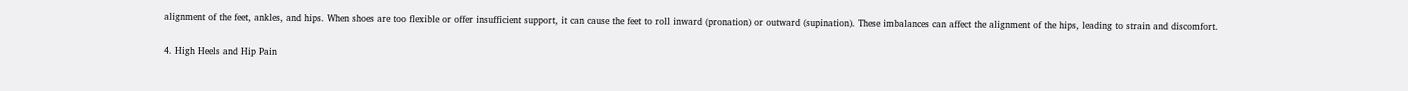alignment of the feet, ankles, and hips. When shoes are too flexible or offer insufficient support, it can cause the feet to roll inward (pronation) or outward (supination). These imbalances can affect the alignment of the hips, leading to strain and discomfort.

4. High Heels and Hip Pain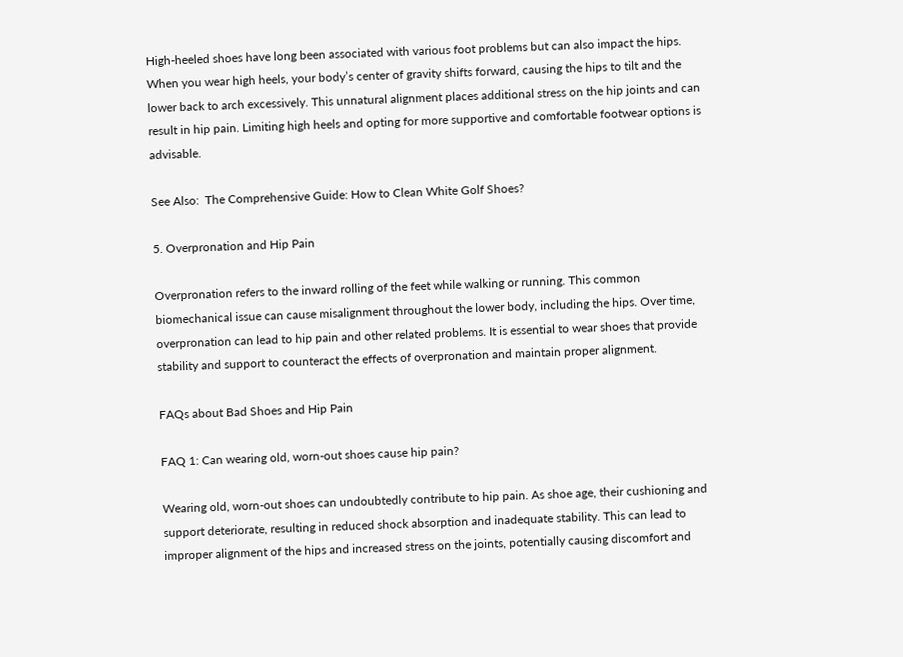High-heeled shoes have long been associated with various foot problems but can also impact the hips. When you wear high heels, your body’s center of gravity shifts forward, causing the hips to tilt and the lower back to arch excessively. This unnatural alignment places additional stress on the hip joints and can result in hip pain. Limiting high heels and opting for more supportive and comfortable footwear options is advisable.

See Also:  The Comprehensive Guide: How to Clean White Golf Shoes?

5. Overpronation and Hip Pain

Overpronation refers to the inward rolling of the feet while walking or running. This common biomechanical issue can cause misalignment throughout the lower body, including the hips. Over time, overpronation can lead to hip pain and other related problems. It is essential to wear shoes that provide stability and support to counteract the effects of overpronation and maintain proper alignment.

FAQs about Bad Shoes and Hip Pain

FAQ 1: Can wearing old, worn-out shoes cause hip pain?

Wearing old, worn-out shoes can undoubtedly contribute to hip pain. As shoe age, their cushioning and support deteriorate, resulting in reduced shock absorption and inadequate stability. This can lead to improper alignment of the hips and increased stress on the joints, potentially causing discomfort and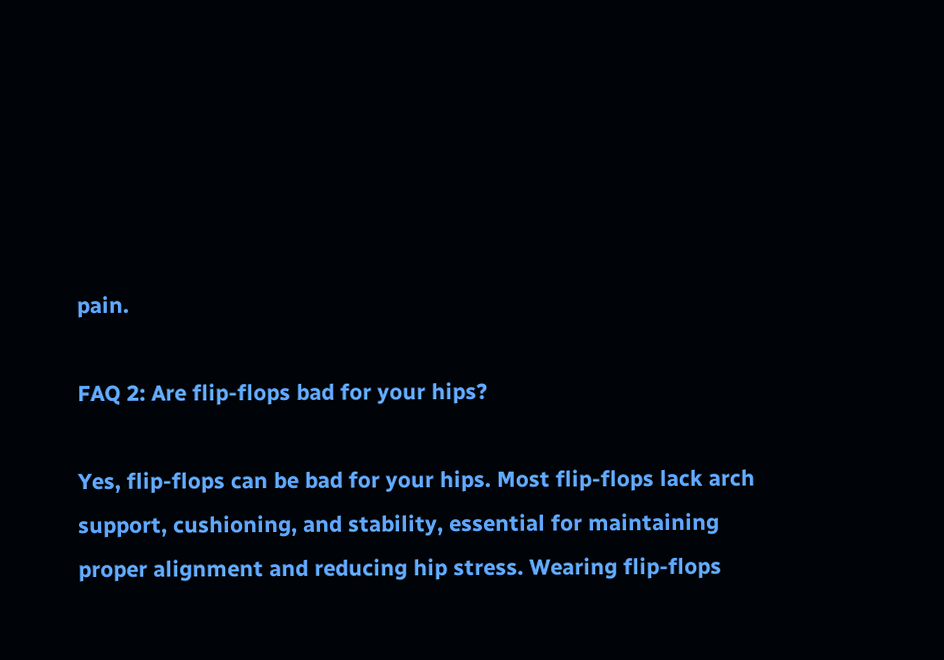pain.

FAQ 2: Are flip-flops bad for your hips?

Yes, flip-flops can be bad for your hips. Most flip-flops lack arch support, cushioning, and stability, essential for maintaining proper alignment and reducing hip stress. Wearing flip-flops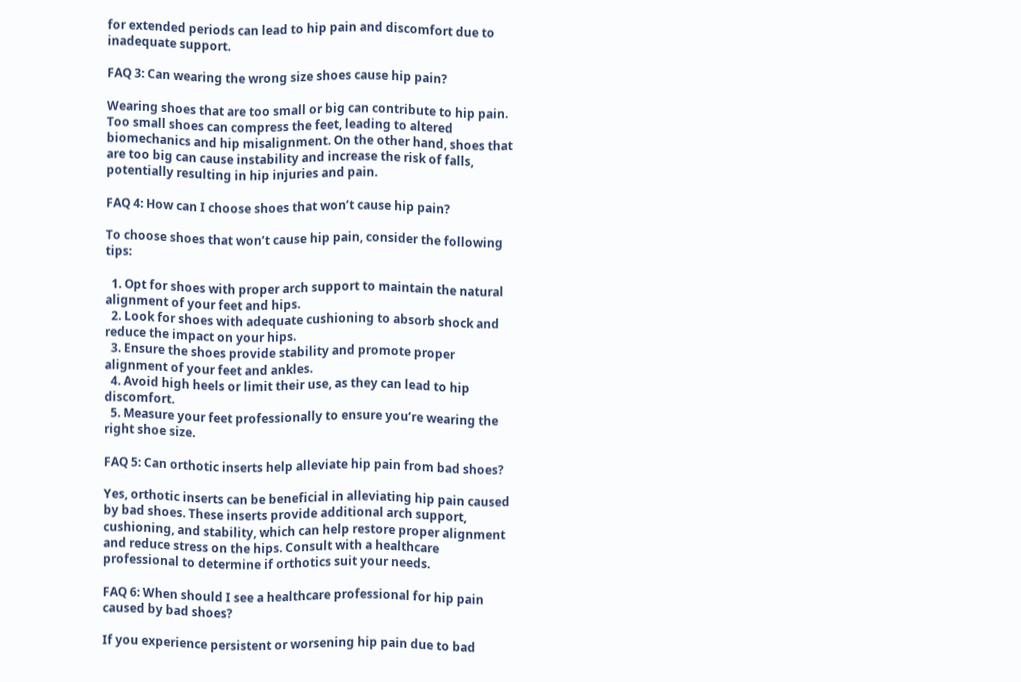for extended periods can lead to hip pain and discomfort due to inadequate support.

FAQ 3: Can wearing the wrong size shoes cause hip pain?

Wearing shoes that are too small or big can contribute to hip pain. Too small shoes can compress the feet, leading to altered biomechanics and hip misalignment. On the other hand, shoes that are too big can cause instability and increase the risk of falls, potentially resulting in hip injuries and pain.

FAQ 4: How can I choose shoes that won’t cause hip pain?

To choose shoes that won’t cause hip pain, consider the following tips:

  1. Opt for shoes with proper arch support to maintain the natural alignment of your feet and hips.
  2. Look for shoes with adequate cushioning to absorb shock and reduce the impact on your hips.
  3. Ensure the shoes provide stability and promote proper alignment of your feet and ankles.
  4. Avoid high heels or limit their use, as they can lead to hip discomfort.
  5. Measure your feet professionally to ensure you’re wearing the right shoe size.

FAQ 5: Can orthotic inserts help alleviate hip pain from bad shoes?

Yes, orthotic inserts can be beneficial in alleviating hip pain caused by bad shoes. These inserts provide additional arch support, cushioning, and stability, which can help restore proper alignment and reduce stress on the hips. Consult with a healthcare professional to determine if orthotics suit your needs.

FAQ 6: When should I see a healthcare professional for hip pain caused by bad shoes?

If you experience persistent or worsening hip pain due to bad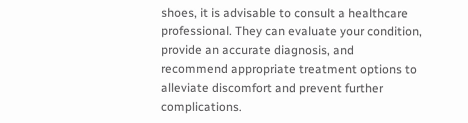shoes, it is advisable to consult a healthcare professional. They can evaluate your condition, provide an accurate diagnosis, and recommend appropriate treatment options to alleviate discomfort and prevent further complications.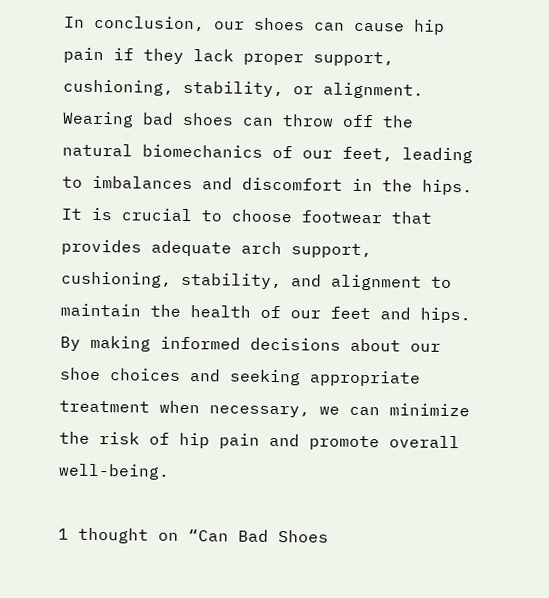In conclusion, our shoes can cause hip pain if they lack proper support, cushioning, stability, or alignment. Wearing bad shoes can throw off the natural biomechanics of our feet, leading to imbalances and discomfort in the hips. It is crucial to choose footwear that provides adequate arch support, cushioning, stability, and alignment to maintain the health of our feet and hips. By making informed decisions about our shoe choices and seeking appropriate treatment when necessary, we can minimize the risk of hip pain and promote overall well-being.

1 thought on “Can Bad Shoes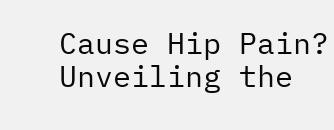Cause Hip Pain? Unveiling the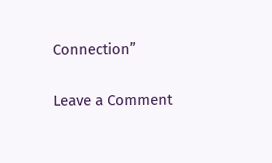Connection”

Leave a Comment